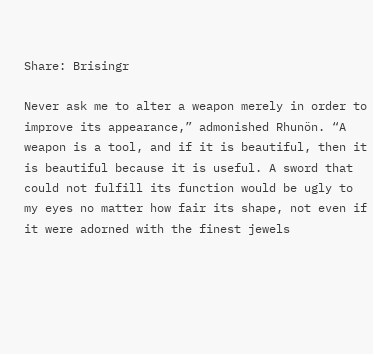Share: Brisingr

Never ask me to alter a weapon merely in order to improve its appearance,” admonished Rhunön. “A weapon is a tool, and if it is beautiful, then it is beautiful because it is useful. A sword that could not fulfill its function would be ugly to my eyes no matter how fair its shape, not even if it were adorned with the finest jewels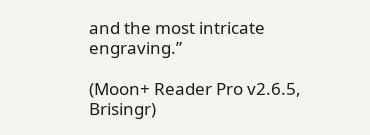and the most intricate engraving.”

(Moon+ Reader Pro v2.6.5, Brisingr)